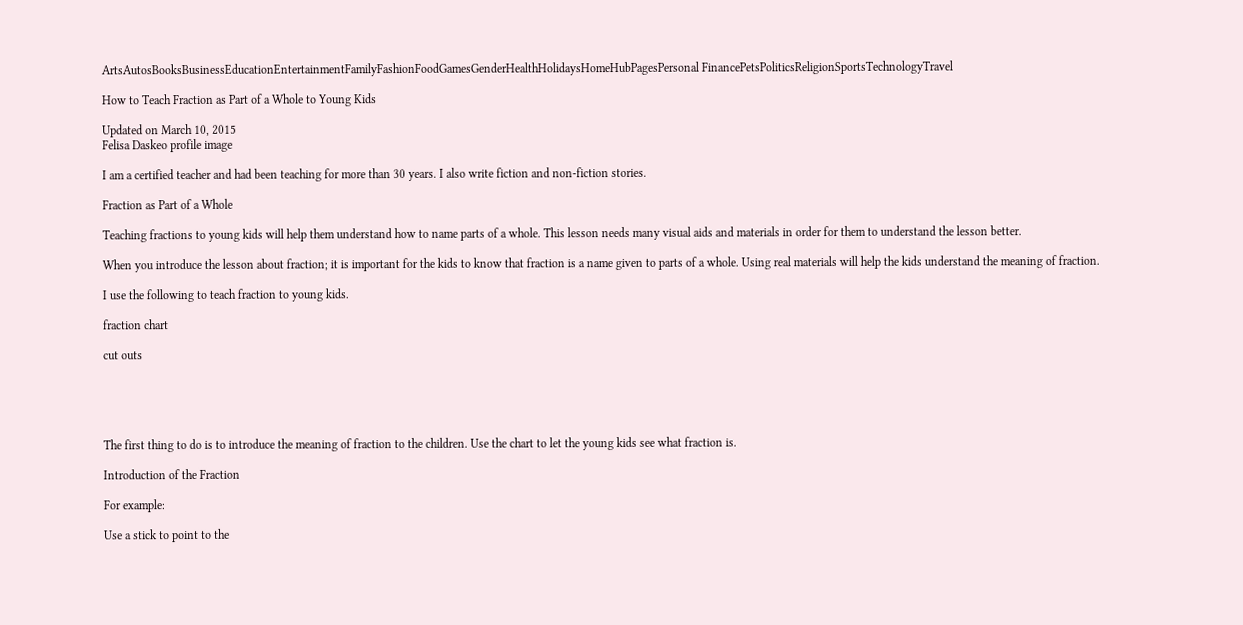ArtsAutosBooksBusinessEducationEntertainmentFamilyFashionFoodGamesGenderHealthHolidaysHomeHubPagesPersonal FinancePetsPoliticsReligionSportsTechnologyTravel

How to Teach Fraction as Part of a Whole to Young Kids

Updated on March 10, 2015
Felisa Daskeo profile image

I am a certified teacher and had been teaching for more than 30 years. I also write fiction and non-fiction stories.

Fraction as Part of a Whole

Teaching fractions to young kids will help them understand how to name parts of a whole. This lesson needs many visual aids and materials in order for them to understand the lesson better.

When you introduce the lesson about fraction; it is important for the kids to know that fraction is a name given to parts of a whole. Using real materials will help the kids understand the meaning of fraction.

I use the following to teach fraction to young kids.

fraction chart

cut outs





The first thing to do is to introduce the meaning of fraction to the children. Use the chart to let the young kids see what fraction is.

Introduction of the Fraction

For example:

Use a stick to point to the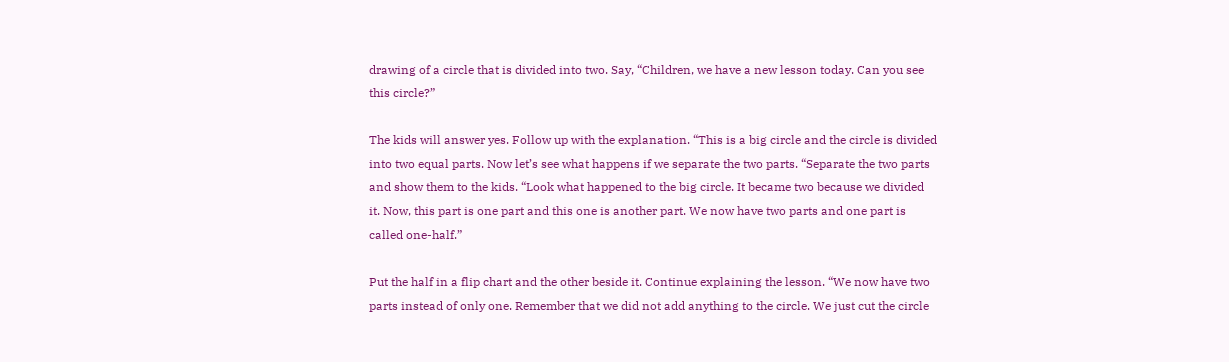drawing of a circle that is divided into two. Say, “Children, we have a new lesson today. Can you see this circle?”

The kids will answer yes. Follow up with the explanation. “This is a big circle and the circle is divided into two equal parts. Now let’s see what happens if we separate the two parts. “Separate the two parts and show them to the kids. “Look what happened to the big circle. It became two because we divided it. Now, this part is one part and this one is another part. We now have two parts and one part is called one-half.”

Put the half in a flip chart and the other beside it. Continue explaining the lesson. “We now have two parts instead of only one. Remember that we did not add anything to the circle. We just cut the circle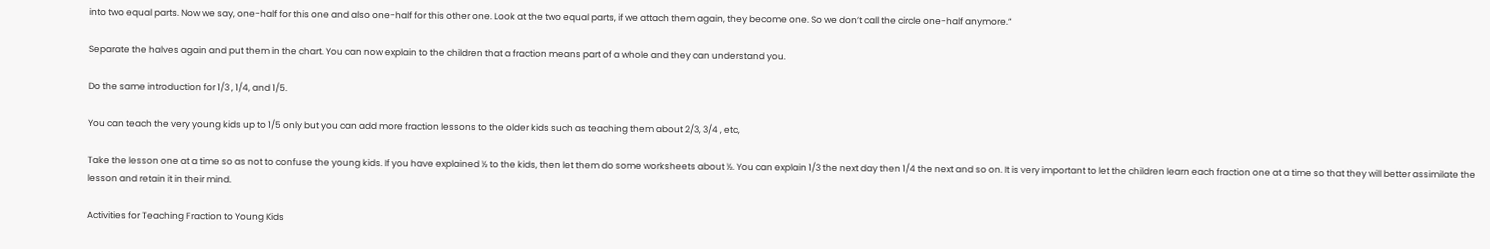into two equal parts. Now we say, one-half for this one and also one-half for this other one. Look at the two equal parts, if we attach them again, they become one. So we don’t call the circle one-half anymore.”

Separate the halves again and put them in the chart. You can now explain to the children that a fraction means part of a whole and they can understand you.

Do the same introduction for 1/3 , 1/4, and 1/5.

You can teach the very young kids up to 1/5 only but you can add more fraction lessons to the older kids such as teaching them about 2/3, 3/4 , etc,

Take the lesson one at a time so as not to confuse the young kids. If you have explained ½ to the kids, then let them do some worksheets about ½. You can explain 1/3 the next day then 1/4 the next and so on. It is very important to let the children learn each fraction one at a time so that they will better assimilate the lesson and retain it in their mind.

Activities for Teaching Fraction to Young Kids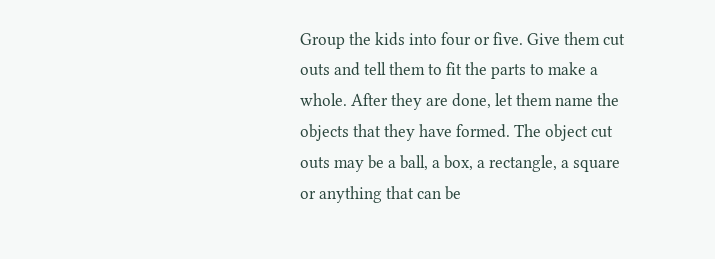Group the kids into four or five. Give them cut outs and tell them to fit the parts to make a whole. After they are done, let them name the objects that they have formed. The object cut outs may be a ball, a box, a rectangle, a square or anything that can be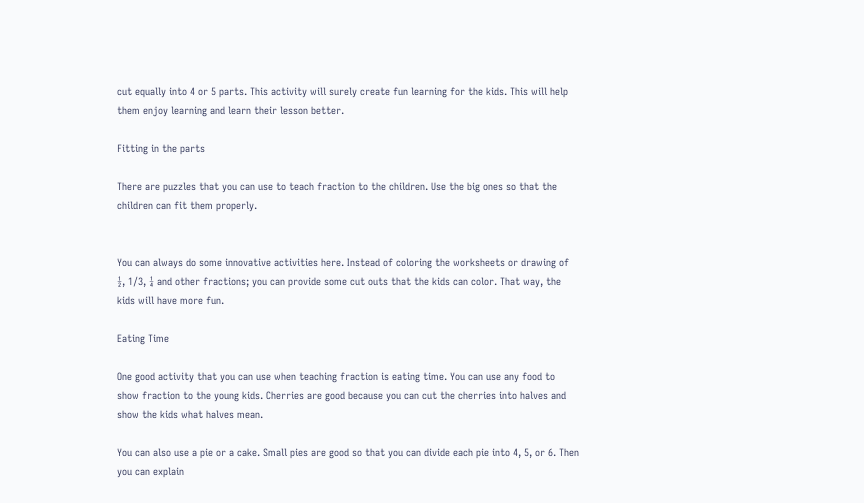cut equally into 4 or 5 parts. This activity will surely create fun learning for the kids. This will help them enjoy learning and learn their lesson better.

Fitting in the parts

There are puzzles that you can use to teach fraction to the children. Use the big ones so that the children can fit them properly.


You can always do some innovative activities here. Instead of coloring the worksheets or drawing of ½, 1/3, ¼ and other fractions; you can provide some cut outs that the kids can color. That way, the kids will have more fun.

Eating Time

One good activity that you can use when teaching fraction is eating time. You can use any food to show fraction to the young kids. Cherries are good because you can cut the cherries into halves and show the kids what halves mean.

You can also use a pie or a cake. Small pies are good so that you can divide each pie into 4, 5, or 6. Then you can explain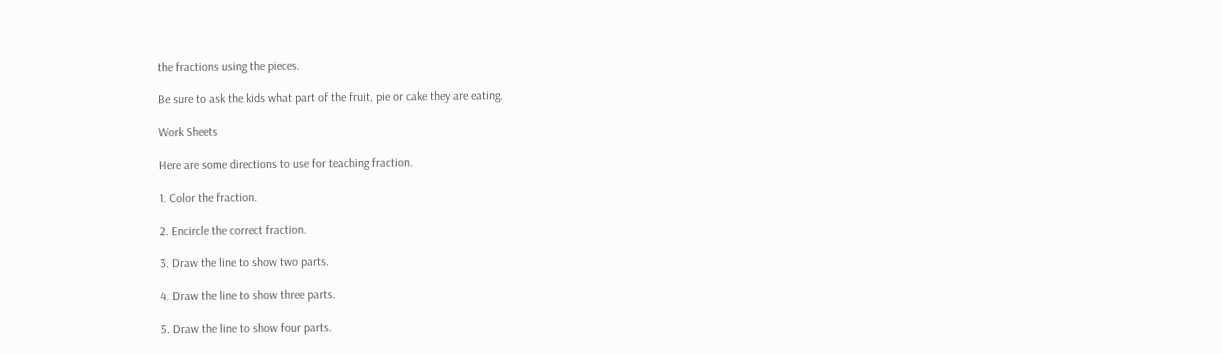the fractions using the pieces.

Be sure to ask the kids what part of the fruit, pie or cake they are eating.

Work Sheets

Here are some directions to use for teaching fraction.

1. Color the fraction.

2. Encircle the correct fraction.

3. Draw the line to show two parts.

4. Draw the line to show three parts.

5. Draw the line to show four parts.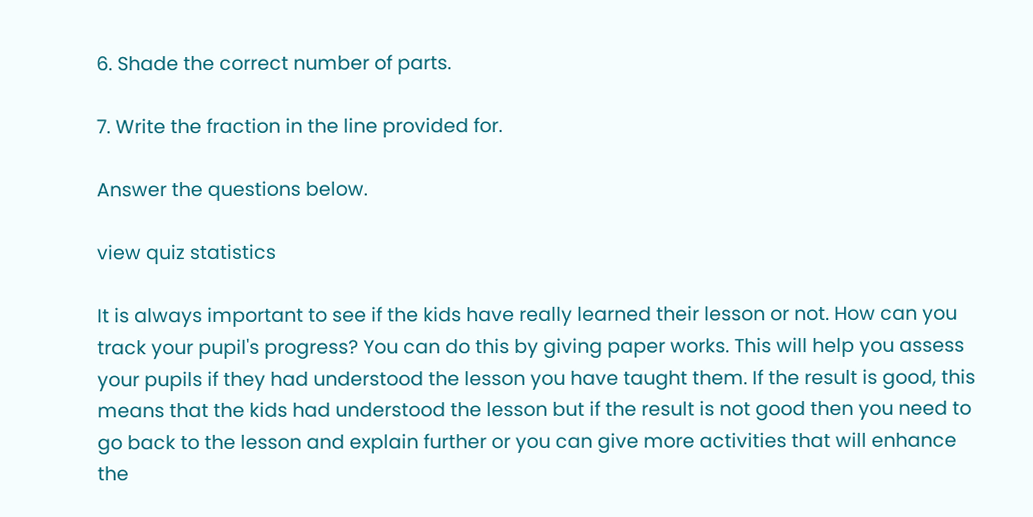6. Shade the correct number of parts.

7. Write the fraction in the line provided for.

Answer the questions below.

view quiz statistics

It is always important to see if the kids have really learned their lesson or not. How can you track your pupil's progress? You can do this by giving paper works. This will help you assess your pupils if they had understood the lesson you have taught them. If the result is good, this means that the kids had understood the lesson but if the result is not good then you need to go back to the lesson and explain further or you can give more activities that will enhance the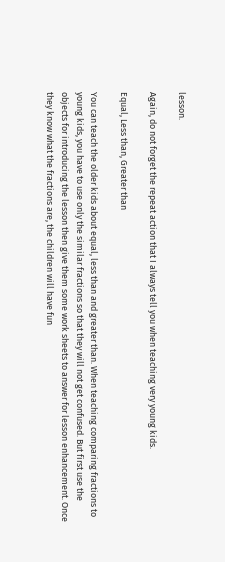lesson.

Again, do not forget the repeat action that I always tell you when teaching very young kids.

Equal, Less than, Greater than

You can teach the older kids about equal, less than and greater than. When teaching comparing fractions to young kids, you have to use only the similar fractions so that they will not get confused. But first use the objects for introducing the lesson then give them some work sheets to answer for lesson enhancement. Once they know what the fractions are, the children will have fun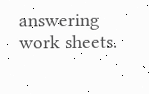answering work sheets.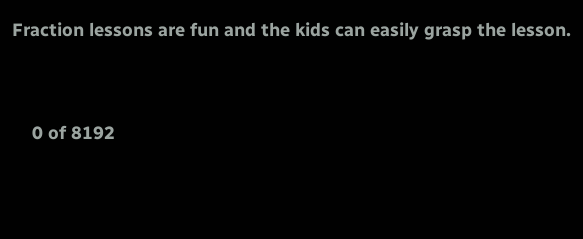Fraction lessons are fun and the kids can easily grasp the lesson.


    0 of 8192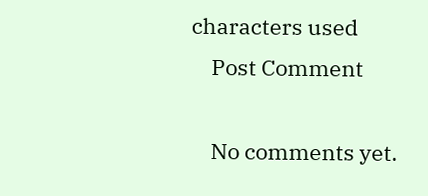characters used
    Post Comment

    No comments yet.